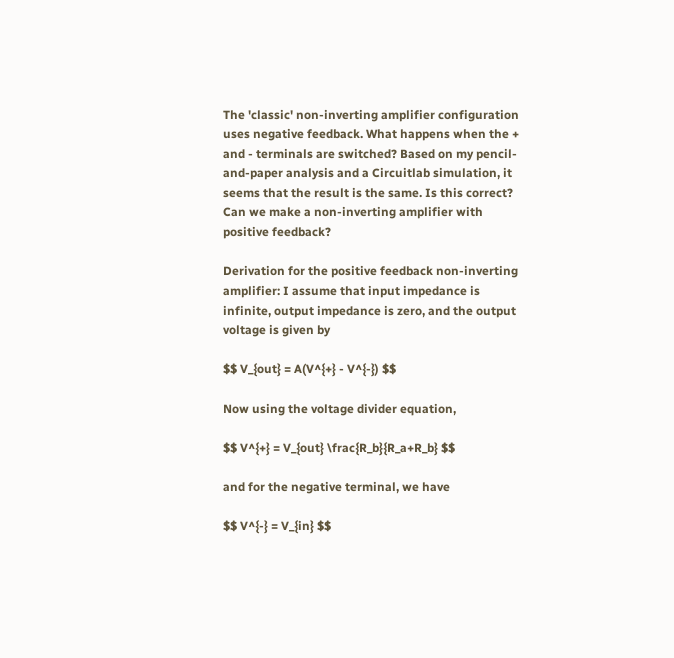The 'classic' non-inverting amplifier configuration uses negative feedback. What happens when the + and - terminals are switched? Based on my pencil-and-paper analysis and a Circuitlab simulation, it seems that the result is the same. Is this correct? Can we make a non-inverting amplifier with positive feedback?

Derivation for the positive feedback non-inverting amplifier: I assume that input impedance is infinite, output impedance is zero, and the output voltage is given by

$$ V_{out} = A(V^{+} - V^{-}) $$

Now using the voltage divider equation,

$$ V^{+} = V_{out} \frac{R_b}{R_a+R_b} $$

and for the negative terminal, we have

$$ V^{-} = V_{in} $$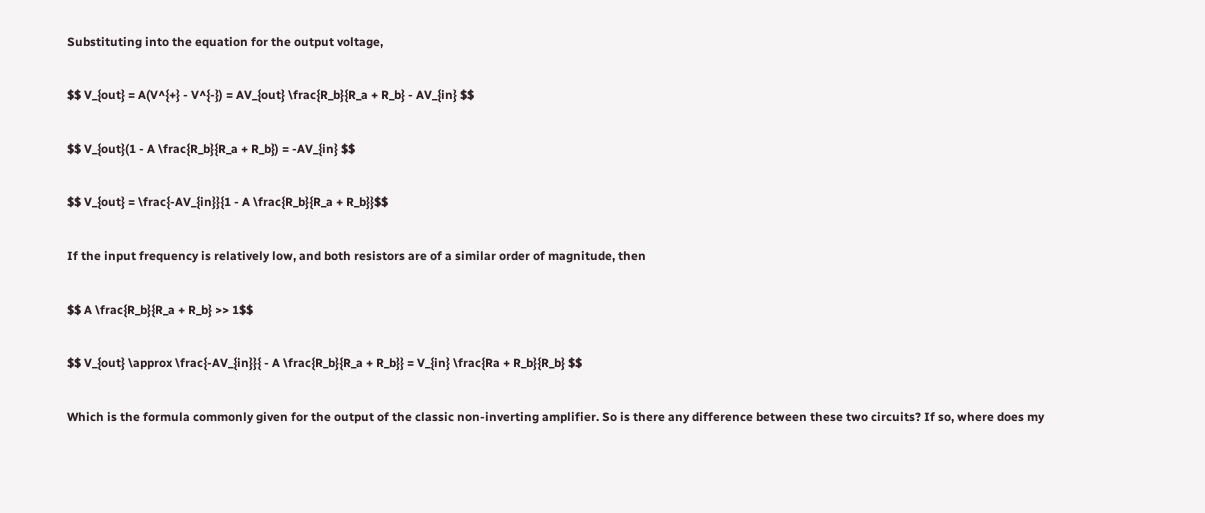Substituting into the equation for the output voltage,

$$ V_{out} = A(V^{+} - V^{-}) = AV_{out} \frac{R_b}{R_a + R_b} - AV_{in} $$

$$ V_{out}(1 - A \frac{R_b}{R_a + R_b}) = -AV_{in} $$

$$ V_{out} = \frac{-AV_{in}}{1 - A \frac{R_b}{R_a + R_b}}$$

If the input frequency is relatively low, and both resistors are of a similar order of magnitude, then

$$ A \frac{R_b}{R_a + R_b} >> 1$$

$$ V_{out} \approx \frac{-AV_{in}}{ - A \frac{R_b}{R_a + R_b}} = V_{in} \frac{Ra + R_b}{R_b} $$

Which is the formula commonly given for the output of the classic non-inverting amplifier. So is there any difference between these two circuits? If so, where does my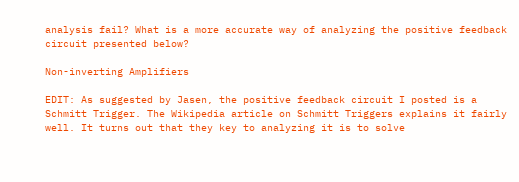analysis fail? What is a more accurate way of analyzing the positive feedback circuit presented below?

Non-inverting Amplifiers

EDIT: As suggested by Jasen, the positive feedback circuit I posted is a Schmitt Trigger. The Wikipedia article on Schmitt Triggers explains it fairly well. It turns out that they key to analyzing it is to solve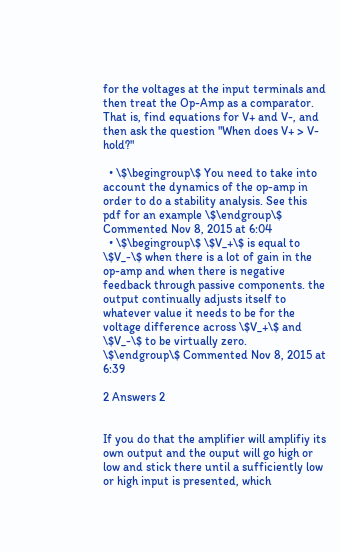for the voltages at the input terminals and then treat the Op-Amp as a comparator. That is, find equations for V+ and V-, and then ask the question "When does V+ > V- hold?"

  • \$\begingroup\$ You need to take into account the dynamics of the op-amp in order to do a stability analysis. See this pdf for an example \$\endgroup\$ Commented Nov 8, 2015 at 6:04
  • \$\begingroup\$ \$V_+\$ is equal to \$V_-\$ when there is a lot of gain in the op-amp and when there is negative feedback through passive components. the output continually adjusts itself to whatever value it needs to be for the voltage difference across \$V_+\$ and \$V_-\$ to be virtually zero. \$\endgroup\$ Commented Nov 8, 2015 at 6:39

2 Answers 2


If you do that the amplifier will amplifiy its own output and the ouput will go high or low and stick there until a sufficiently low or high input is presented, which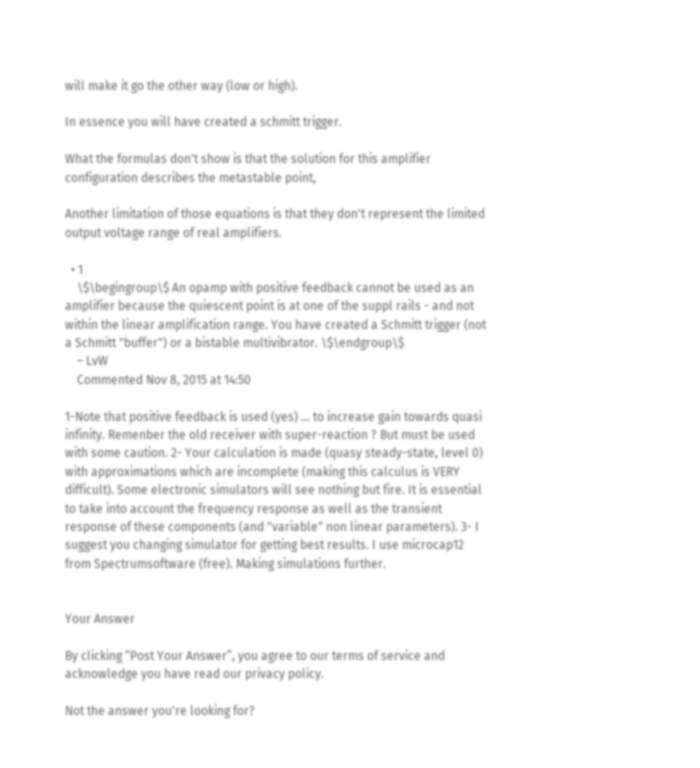will make it go the other way (low or high).

In essence you will have created a schmitt trigger.

What the formulas don't show is that the solution for this amplifier configuration describes the metastable point,

Another limitation of those equations is that they don't represent the limited output voltage range of real amplifiers.

  • 1
    \$\begingroup\$ An opamp with positive feedback cannot be used as an amplifier because the quiescent point is at one of the suppl rails - and not within the linear amplification range. You have created a Schmitt trigger (not a Schmitt "buffer") or a bistable multivibrator. \$\endgroup\$
    – LvW
    Commented Nov 8, 2015 at 14:50

1-Note that positive feedback is used (yes) ... to increase gain towards quasi infinity. Remenber the old receiver with super-reaction ? But must be used with some caution. 2- Your calculation is made (quasy steady-state, level 0) with approximations which are incomplete (making this calculus is VERY difficult). Some electronic simulators will see nothing but fire. It is essential to take into account the frequency response as well as the transient response of these components (and "variable" non linear parameters). 3- I suggest you changing simulator for getting best results. I use microcap12 from Spectrumsoftware (free). Making simulations further.


Your Answer

By clicking “Post Your Answer”, you agree to our terms of service and acknowledge you have read our privacy policy.

Not the answer you're looking for?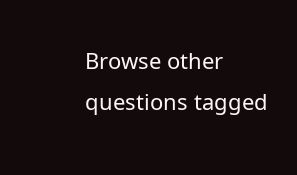Browse other questions tagged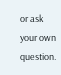or ask your own question.